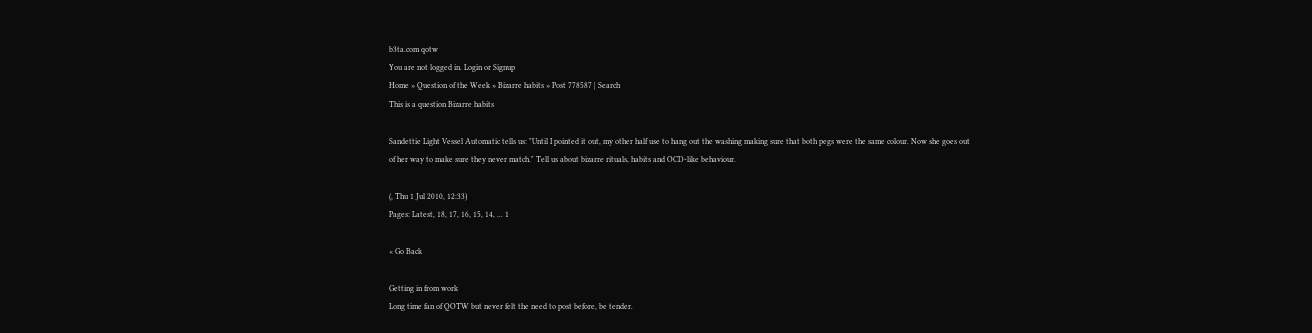b3ta.com qotw
You are not logged in. Login or Signup
Home » Question of the Week » Bizarre habits » Post 778587 | Search
This is a question Bizarre habits

Sandettie Light Vessel Automatic tells us: "Until I pointed it out, my other half use to hang out the washing making sure that both pegs were the same colour. Now she goes out of her way to make sure they never match." Tell us about bizarre rituals, habits and OCD-like behaviour.

(, Thu 1 Jul 2010, 12:33)
Pages: Latest, 18, 17, 16, 15, 14, ... 1

« Go Back

Getting in from work
Long time fan of QOTW but never felt the need to post before, be tender.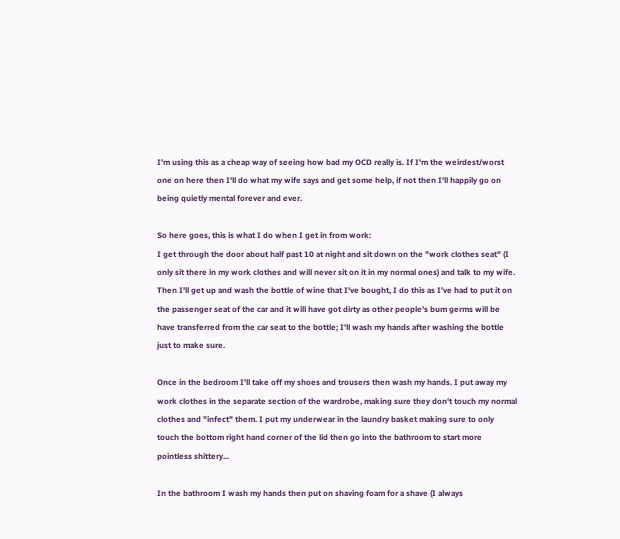I'm using this as a cheap way of seeing how bad my OCD really is. If I'm the weirdest/worst one on here then I'll do what my wife says and get some help, if not then I'll happily go on being quietly mental forever and ever.

So here goes, this is what I do when I get in from work:
I get through the door about half past 10 at night and sit down on the "work clothes seat" (I only sit there in my work clothes and will never sit on it in my normal ones) and talk to my wife. Then I'll get up and wash the bottle of wine that I've bought, I do this as I've had to put it on the passenger seat of the car and it will have got dirty as other people's bum germs will be have transferred from the car seat to the bottle; I'll wash my hands after washing the bottle just to make sure.

Once in the bedroom I'll take off my shoes and trousers then wash my hands. I put away my work clothes in the separate section of the wardrobe, making sure they don't touch my normal clothes and "infect" them. I put my underwear in the laundry basket making sure to only touch the bottom right hand corner of the lid then go into the bathroom to start more pointless shittery...

In the bathroom I wash my hands then put on shaving foam for a shave (I always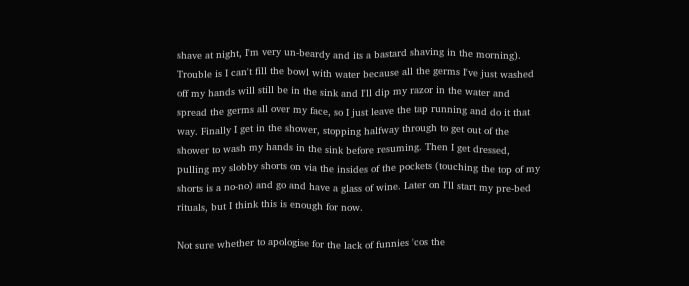shave at night, I'm very un-beardy and its a bastard shaving in the morning). Trouble is I can't fill the bowl with water because all the germs I've just washed off my hands will still be in the sink and I'll dip my razor in the water and spread the germs all over my face, so I just leave the tap running and do it that way. Finally I get in the shower, stopping halfway through to get out of the shower to wash my hands in the sink before resuming. Then I get dressed, pulling my slobby shorts on via the insides of the pockets (touching the top of my shorts is a no-no) and go and have a glass of wine. Later on I'll start my pre-bed rituals, but I think this is enough for now.

Not sure whether to apologise for the lack of funnies 'cos the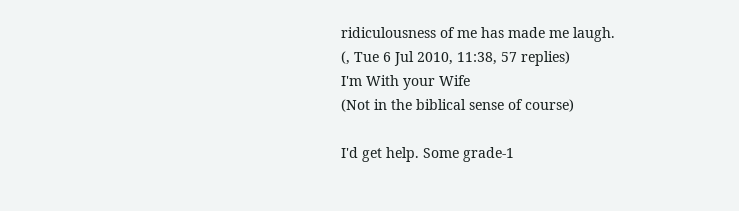ridiculousness of me has made me laugh.
(, Tue 6 Jul 2010, 11:38, 57 replies)
I'm With your Wife
(Not in the biblical sense of course)

I'd get help. Some grade-1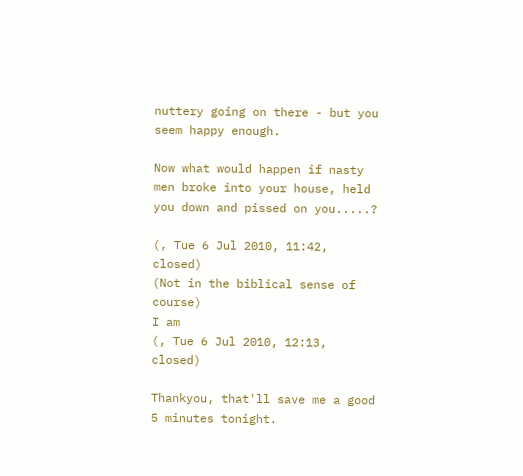nuttery going on there - but you seem happy enough.

Now what would happen if nasty men broke into your house, held you down and pissed on you.....?

(, Tue 6 Jul 2010, 11:42, closed)
(Not in the biblical sense of course)
I am
(, Tue 6 Jul 2010, 12:13, closed)

Thankyou, that'll save me a good 5 minutes tonight.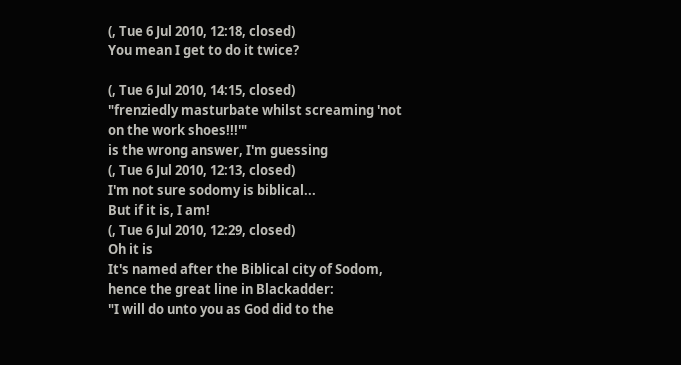(, Tue 6 Jul 2010, 12:18, closed)
You mean I get to do it twice?

(, Tue 6 Jul 2010, 14:15, closed)
"frenziedly masturbate whilst screaming 'not on the work shoes!!!'"
is the wrong answer, I'm guessing
(, Tue 6 Jul 2010, 12:13, closed)
I'm not sure sodomy is biblical...
But if it is, I am!
(, Tue 6 Jul 2010, 12:29, closed)
Oh it is
It's named after the Biblical city of Sodom, hence the great line in Blackadder:
"I will do unto you as God did to the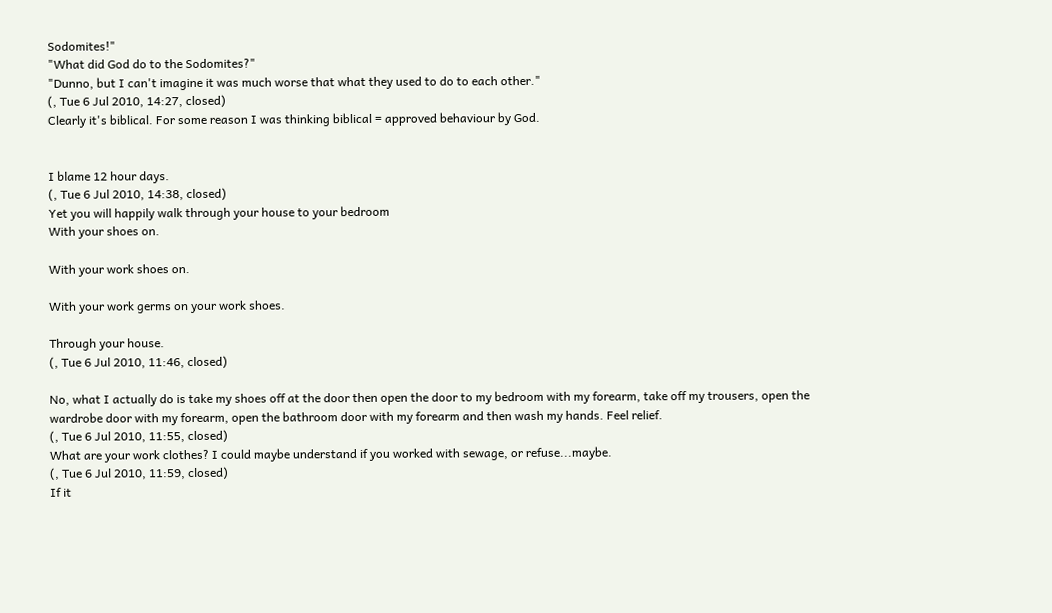Sodomites!"
"What did God do to the Sodomites?"
"Dunno, but I can't imagine it was much worse that what they used to do to each other."
(, Tue 6 Jul 2010, 14:27, closed)
Clearly it's biblical. For some reason I was thinking biblical = approved behaviour by God.


I blame 12 hour days.
(, Tue 6 Jul 2010, 14:38, closed)
Yet you will happily walk through your house to your bedroom
With your shoes on.

With your work shoes on.

With your work germs on your work shoes.

Through your house.
(, Tue 6 Jul 2010, 11:46, closed)

No, what I actually do is take my shoes off at the door then open the door to my bedroom with my forearm, take off my trousers, open the wardrobe door with my forearm, open the bathroom door with my forearm and then wash my hands. Feel relief.
(, Tue 6 Jul 2010, 11:55, closed)
What are your work clothes? I could maybe understand if you worked with sewage, or refuse...maybe.
(, Tue 6 Jul 2010, 11:59, closed)
If it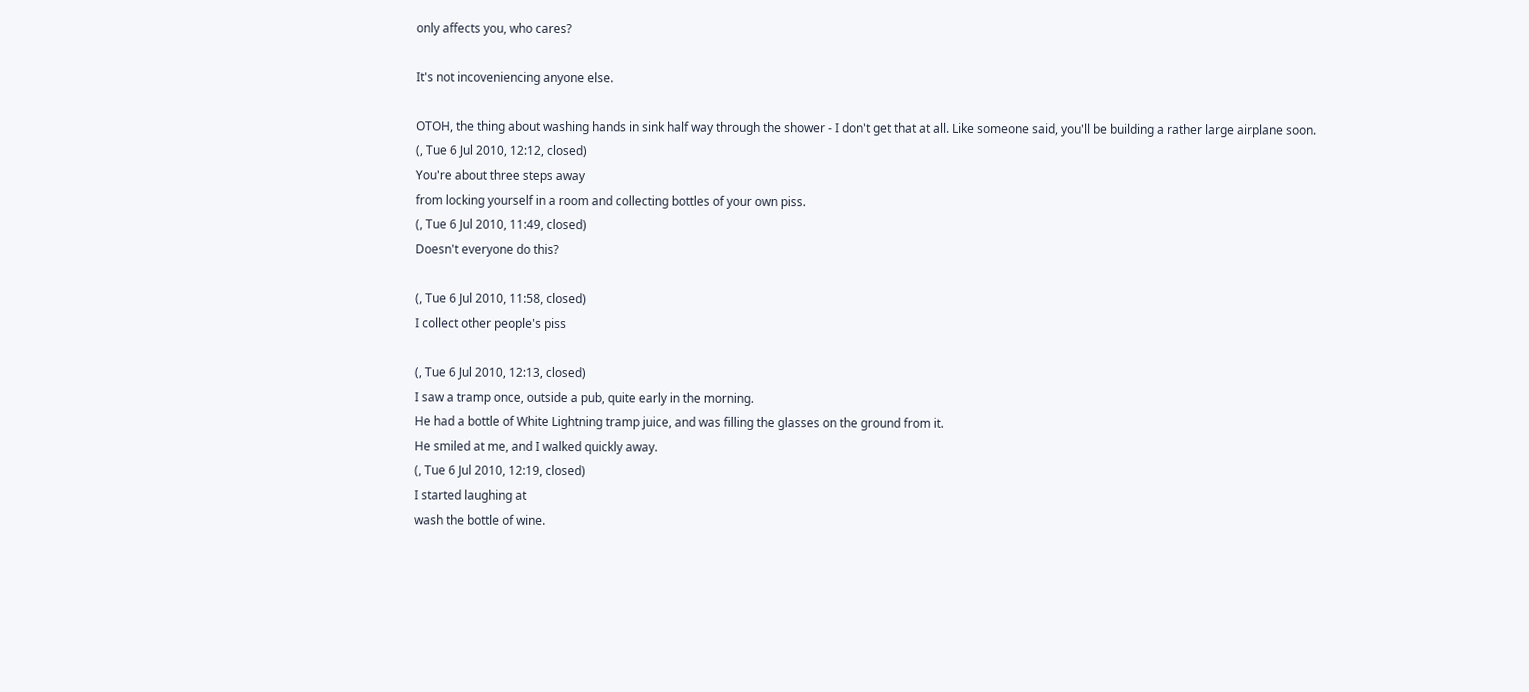only affects you, who cares?

It's not incoveniencing anyone else.

OTOH, the thing about washing hands in sink half way through the shower - I don't get that at all. Like someone said, you'll be building a rather large airplane soon.
(, Tue 6 Jul 2010, 12:12, closed)
You're about three steps away
from locking yourself in a room and collecting bottles of your own piss.
(, Tue 6 Jul 2010, 11:49, closed)
Doesn't everyone do this?

(, Tue 6 Jul 2010, 11:58, closed)
I collect other people's piss

(, Tue 6 Jul 2010, 12:13, closed)
I saw a tramp once, outside a pub, quite early in the morning.
He had a bottle of White Lightning tramp juice, and was filling the glasses on the ground from it.
He smiled at me, and I walked quickly away.
(, Tue 6 Jul 2010, 12:19, closed)
I started laughing at
wash the bottle of wine.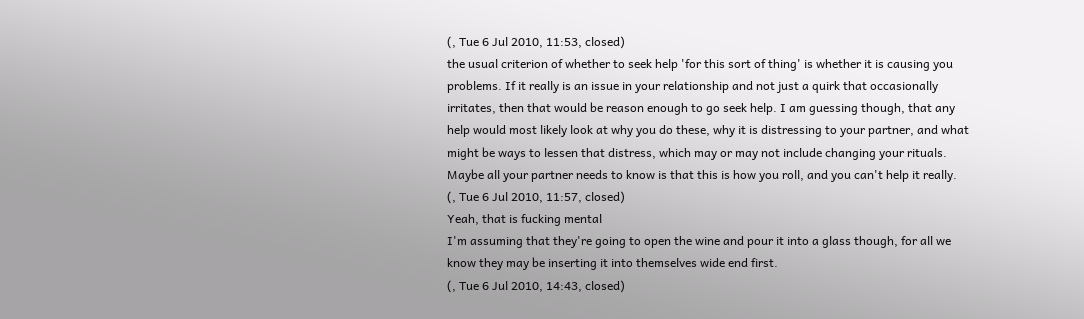(, Tue 6 Jul 2010, 11:53, closed)
the usual criterion of whether to seek help 'for this sort of thing' is whether it is causing you problems. If it really is an issue in your relationship and not just a quirk that occasionally irritates, then that would be reason enough to go seek help. I am guessing though, that any help would most likely look at why you do these, why it is distressing to your partner, and what might be ways to lessen that distress, which may or may not include changing your rituals. Maybe all your partner needs to know is that this is how you roll, and you can't help it really.
(, Tue 6 Jul 2010, 11:57, closed)
Yeah, that is fucking mental
I'm assuming that they're going to open the wine and pour it into a glass though, for all we know they may be inserting it into themselves wide end first.
(, Tue 6 Jul 2010, 14:43, closed)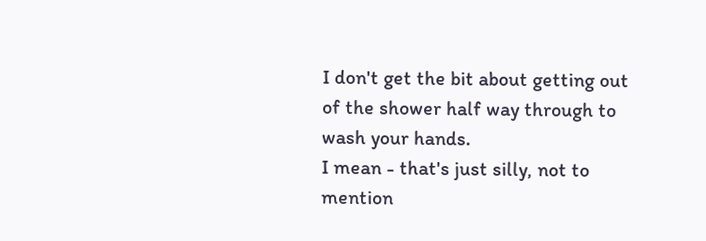I don't get the bit about getting out of the shower half way through to wash your hands.
I mean - that's just silly, not to mention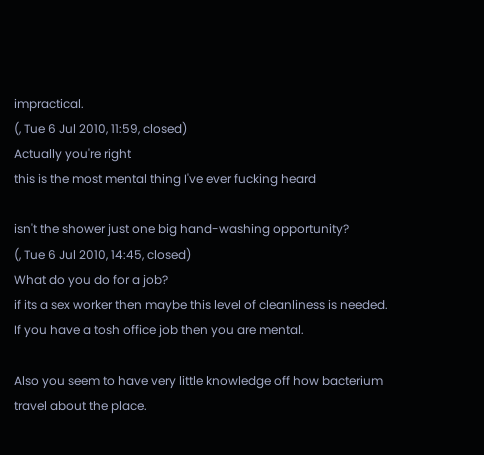impractical.
(, Tue 6 Jul 2010, 11:59, closed)
Actually you're right
this is the most mental thing I've ever fucking heard

isn't the shower just one big hand-washing opportunity?
(, Tue 6 Jul 2010, 14:45, closed)
What do you do for a job?
if its a sex worker then maybe this level of cleanliness is needed. If you have a tosh office job then you are mental.

Also you seem to have very little knowledge off how bacterium travel about the place.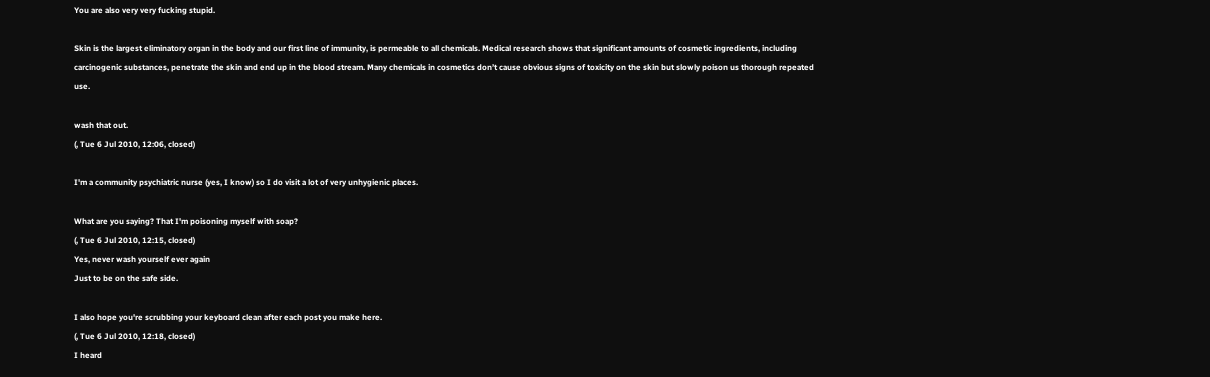You are also very very fucking stupid.

Skin is the largest eliminatory organ in the body and our first line of immunity, is permeable to all chemicals. Medical research shows that significant amounts of cosmetic ingredients, including carcinogenic substances, penetrate the skin and end up in the blood stream. Many chemicals in cosmetics don’t cause obvious signs of toxicity on the skin but slowly poison us thorough repeated use.

wash that out.
(, Tue 6 Jul 2010, 12:06, closed)

I'm a community psychiatric nurse (yes, I know) so I do visit a lot of very unhygienic places.

What are you saying? That I'm poisoning myself with soap?
(, Tue 6 Jul 2010, 12:15, closed)
Yes, never wash yourself ever again
Just to be on the safe side.

I also hope you're scrubbing your keyboard clean after each post you make here.
(, Tue 6 Jul 2010, 12:18, closed)
I heard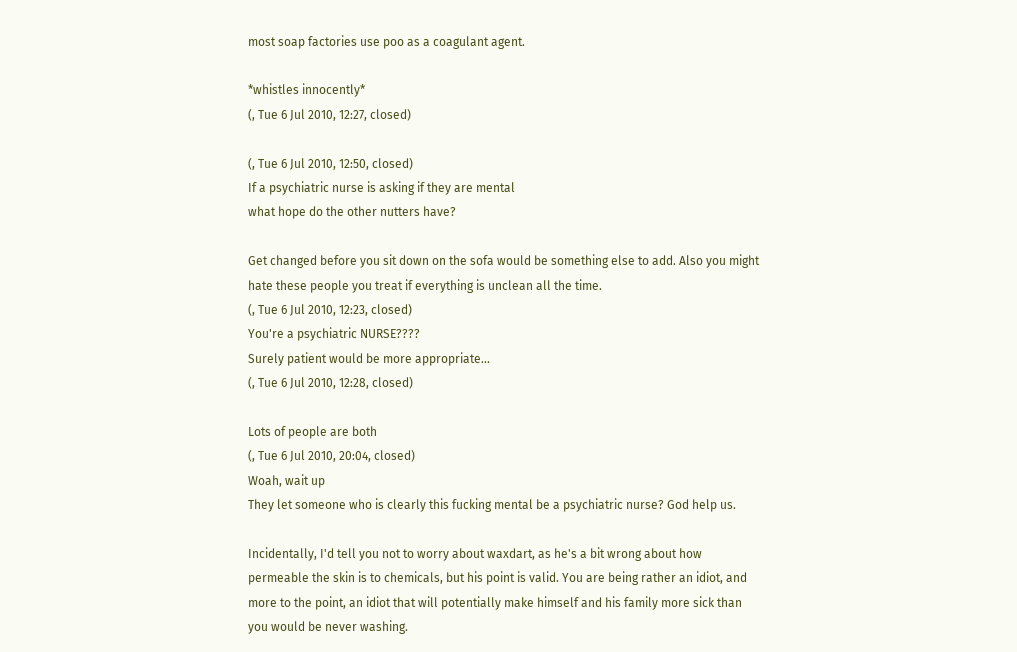most soap factories use poo as a coagulant agent.

*whistles innocently*
(, Tue 6 Jul 2010, 12:27, closed)

(, Tue 6 Jul 2010, 12:50, closed)
If a psychiatric nurse is asking if they are mental
what hope do the other nutters have?

Get changed before you sit down on the sofa would be something else to add. Also you might hate these people you treat if everything is unclean all the time.
(, Tue 6 Jul 2010, 12:23, closed)
You're a psychiatric NURSE????
Surely patient would be more appropriate...
(, Tue 6 Jul 2010, 12:28, closed)

Lots of people are both
(, Tue 6 Jul 2010, 20:04, closed)
Woah, wait up
They let someone who is clearly this fucking mental be a psychiatric nurse? God help us.

Incidentally, I'd tell you not to worry about waxdart, as he's a bit wrong about how permeable the skin is to chemicals, but his point is valid. You are being rather an idiot, and more to the point, an idiot that will potentially make himself and his family more sick than you would be never washing.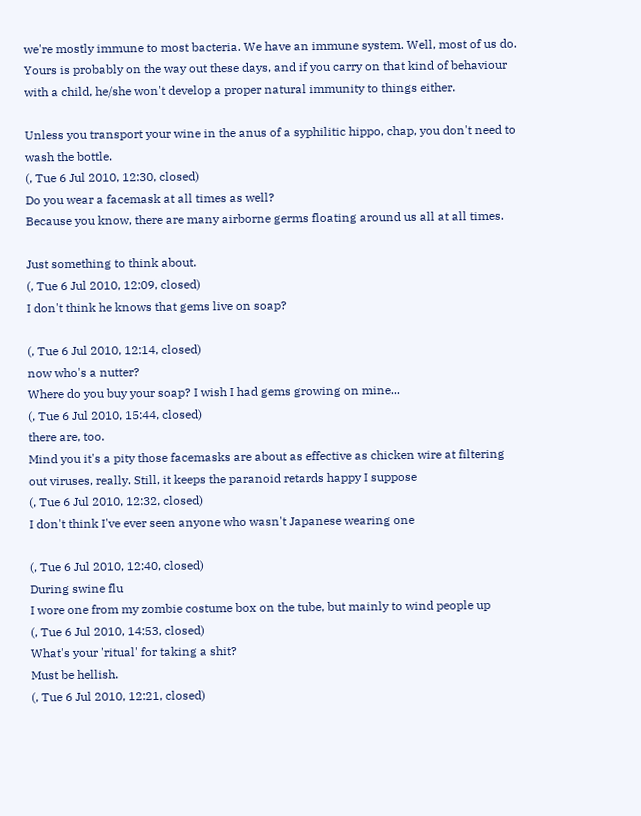we're mostly immune to most bacteria. We have an immune system. Well, most of us do. Yours is probably on the way out these days, and if you carry on that kind of behaviour with a child, he/she won't develop a proper natural immunity to things either.

Unless you transport your wine in the anus of a syphilitic hippo, chap, you don't need to wash the bottle.
(, Tue 6 Jul 2010, 12:30, closed)
Do you wear a facemask at all times as well?
Because you know, there are many airborne germs floating around us all at all times.

Just something to think about.
(, Tue 6 Jul 2010, 12:09, closed)
I don't think he knows that gems live on soap?

(, Tue 6 Jul 2010, 12:14, closed)
now who's a nutter?
Where do you buy your soap? I wish I had gems growing on mine...
(, Tue 6 Jul 2010, 15:44, closed)
there are, too.
Mind you it's a pity those facemasks are about as effective as chicken wire at filtering out viruses, really. Still, it keeps the paranoid retards happy I suppose
(, Tue 6 Jul 2010, 12:32, closed)
I don't think I've ever seen anyone who wasn't Japanese wearing one

(, Tue 6 Jul 2010, 12:40, closed)
During swine flu
I wore one from my zombie costume box on the tube, but mainly to wind people up
(, Tue 6 Jul 2010, 14:53, closed)
What's your 'ritual' for taking a shit?
Must be hellish.
(, Tue 6 Jul 2010, 12:21, closed)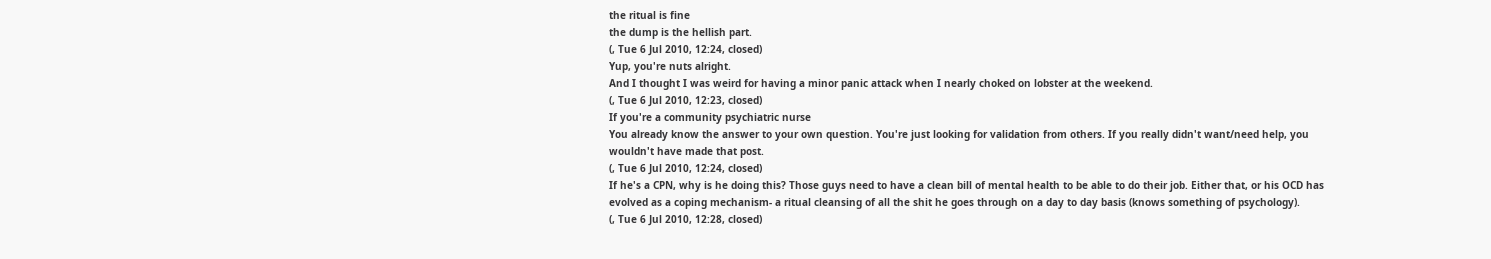the ritual is fine
the dump is the hellish part.
(, Tue 6 Jul 2010, 12:24, closed)
Yup, you're nuts alright.
And I thought I was weird for having a minor panic attack when I nearly choked on lobster at the weekend.
(, Tue 6 Jul 2010, 12:23, closed)
If you're a community psychiatric nurse
You already know the answer to your own question. You're just looking for validation from others. If you really didn't want/need help, you wouldn't have made that post.
(, Tue 6 Jul 2010, 12:24, closed)
If he's a CPN, why is he doing this? Those guys need to have a clean bill of mental health to be able to do their job. Either that, or his OCD has evolved as a coping mechanism- a ritual cleansing of all the shit he goes through on a day to day basis (knows something of psychology).
(, Tue 6 Jul 2010, 12:28, closed)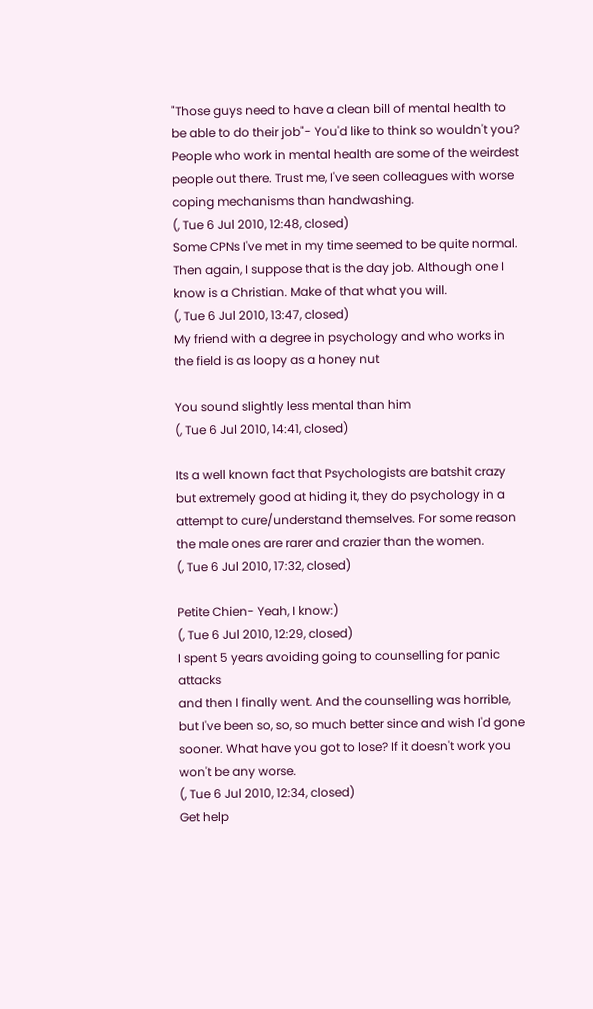"Those guys need to have a clean bill of mental health to be able to do their job"- You'd like to think so wouldn't you? People who work in mental health are some of the weirdest people out there. Trust me, I've seen colleagues with worse coping mechanisms than handwashing.
(, Tue 6 Jul 2010, 12:48, closed)
Some CPNs I've met in my time seemed to be quite normal. Then again, I suppose that is the day job. Although one I know is a Christian. Make of that what you will.
(, Tue 6 Jul 2010, 13:47, closed)
My friend with a degree in psychology and who works in the field is as loopy as a honey nut

You sound slightly less mental than him
(, Tue 6 Jul 2010, 14:41, closed)

Its a well known fact that Psychologists are batshit crazy but extremely good at hiding it, they do psychology in a attempt to cure/understand themselves. For some reason the male ones are rarer and crazier than the women.
(, Tue 6 Jul 2010, 17:32, closed)

Petite Chien- Yeah, I know:)
(, Tue 6 Jul 2010, 12:29, closed)
I spent 5 years avoiding going to counselling for panic attacks
and then I finally went. And the counselling was horrible, but I've been so, so, so much better since and wish I'd gone sooner. What have you got to lose? If it doesn't work you won't be any worse.
(, Tue 6 Jul 2010, 12:34, closed)
Get help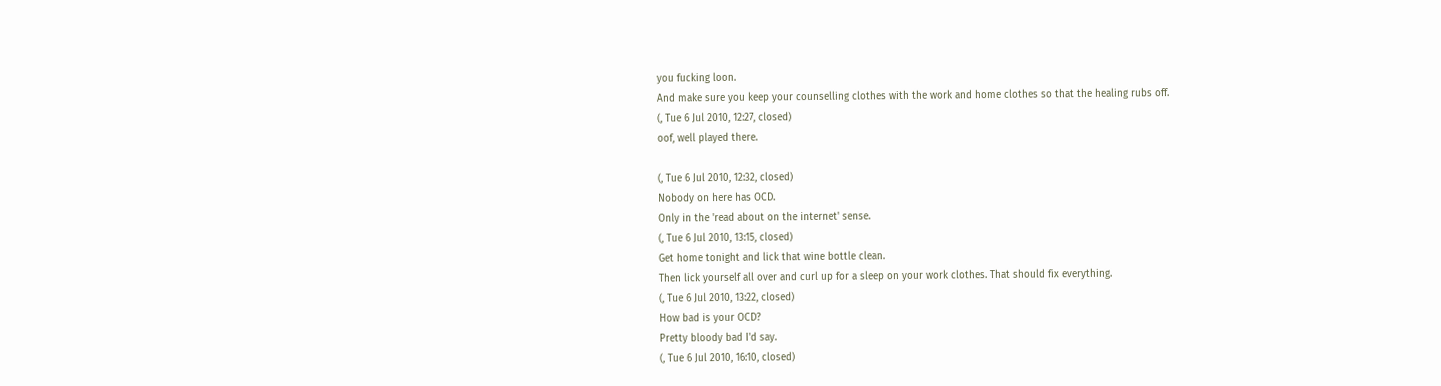you fucking loon.
And make sure you keep your counselling clothes with the work and home clothes so that the healing rubs off.
(, Tue 6 Jul 2010, 12:27, closed)
oof, well played there.

(, Tue 6 Jul 2010, 12:32, closed)
Nobody on here has OCD.
Only in the 'read about on the internet' sense.
(, Tue 6 Jul 2010, 13:15, closed)
Get home tonight and lick that wine bottle clean.
Then lick yourself all over and curl up for a sleep on your work clothes. That should fix everything.
(, Tue 6 Jul 2010, 13:22, closed)
How bad is your OCD?
Pretty bloody bad I'd say.
(, Tue 6 Jul 2010, 16:10, closed)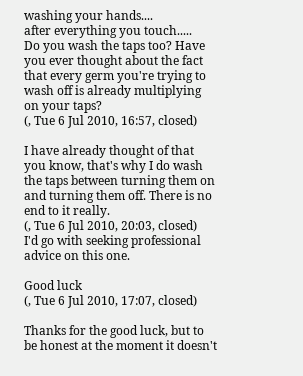washing your hands....
after everything you touch.....
Do you wash the taps too? Have you ever thought about the fact that every germ you're trying to wash off is already multiplying on your taps?
(, Tue 6 Jul 2010, 16:57, closed)

I have already thought of that you know, that's why I do wash the taps between turning them on and turning them off. There is no end to it really.
(, Tue 6 Jul 2010, 20:03, closed)
I'd go with seeking professional advice on this one.

Good luck
(, Tue 6 Jul 2010, 17:07, closed)

Thanks for the good luck, but to be honest at the moment it doesn't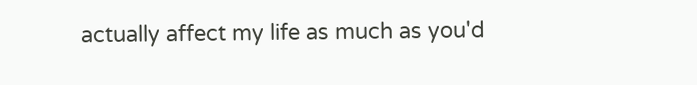actually affect my life as much as you'd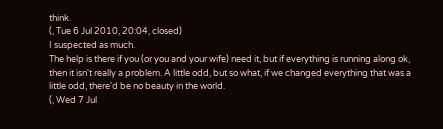think.
(, Tue 6 Jul 2010, 20:04, closed)
I suspected as much.
The help is there if you (or you and your wife) need it, but if everything is running along ok, then it isn't really a problem. A little odd, but so what, if we changed everything that was a little odd, there'd be no beauty in the world.
(, Wed 7 Jul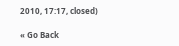2010, 17:17, closed)

« Go Back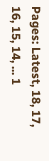Pages: Latest, 18, 17, 16, 15, 14, ... 1